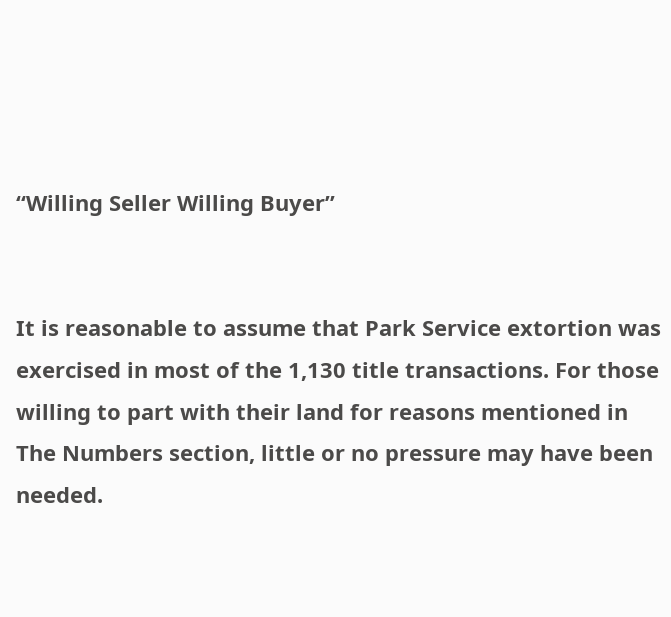“Willing Seller Willing Buyer”


It is reasonable to assume that Park Service extortion was exercised in most of the 1,130 title transactions. For those willing to part with their land for reasons mentioned in The Numbers section, little or no pressure may have been needed.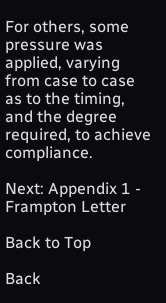For others, some pressure was applied, varying from case to case as to the timing, and the degree required, to achieve compliance.

Next: Appendix 1 - Frampton Letter

Back to Top

Back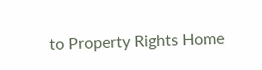to Property Rights Home